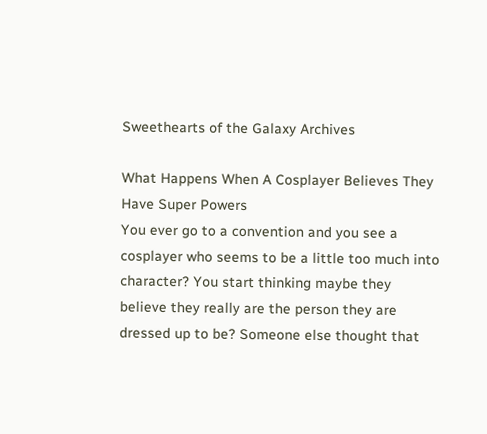Sweethearts of the Galaxy Archives

What Happens When A Cosplayer Believes They Have Super Powers
You ever go to a convention and you see a cosplayer who seems to be a little too much into character? You start thinking maybe they believe they really are the person they are dressed up to be? Someone else thought that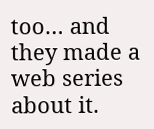too… and they made a web series about it.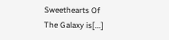Sweethearts Of The Galaxy is[...]